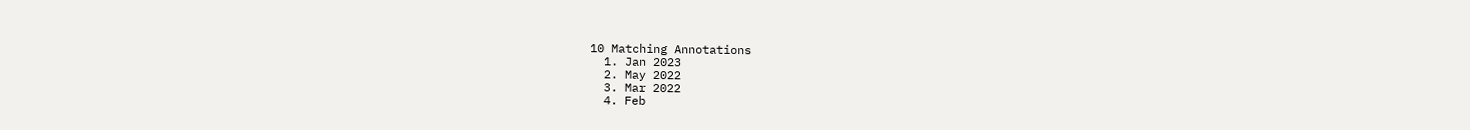10 Matching Annotations
  1. Jan 2023
  2. May 2022
  3. Mar 2022
  4. Feb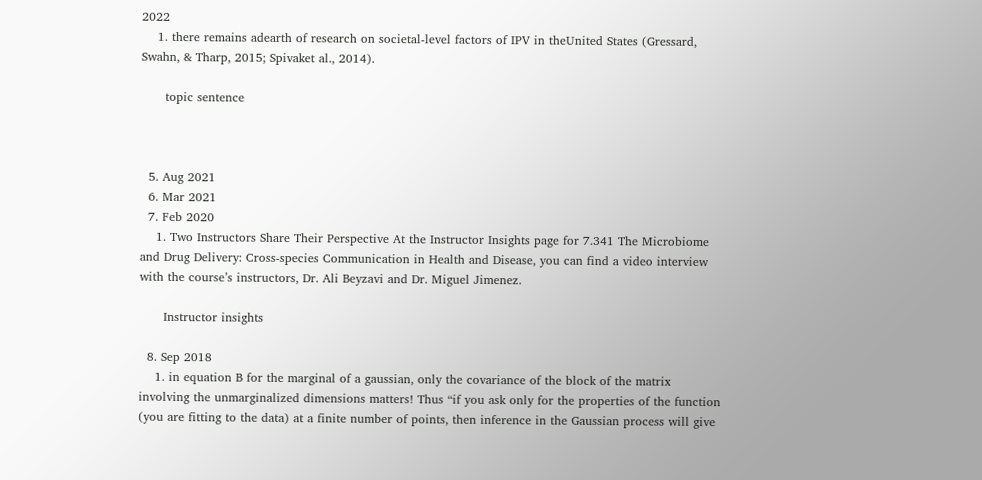2022
    1. there remains adearth of research on societal-level factors of IPV in theUnited States (Gressard, Swahn, & Tharp, 2015; Spivaket al., 2014).

      topic sentence



  5. Aug 2021
  6. Mar 2021
  7. Feb 2020
    1. Two Instructors Share Their Perspective At the Instructor Insights page for 7.341 The Microbiome and Drug Delivery: Cross-species Communication in Health and Disease, you can find a video interview with the course’s instructors, Dr. Ali Beyzavi and Dr. Miguel Jimenez.

      Instructor insights

  8. Sep 2018
    1. in equation B for the marginal of a gaussian, only the covariance of the block of the matrix involving the unmarginalized dimensions matters! Thus “if you ask only for the properties of the function (you are fitting to the data) at a finite number of points, then inference in the Gaussian process will give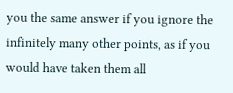you the same answer if you ignore the infinitely many other points, as if you would have taken them all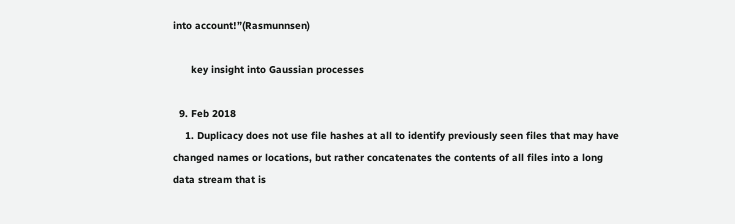into account!”(Rasmunnsen)

      key insight into Gaussian processes

  9. Feb 2018
    1. Duplicacy does not use file hashes at all to identify previously seen files that may have changed names or locations, but rather concatenates the contents of all files into a long data stream that is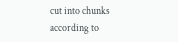cut into chunks according to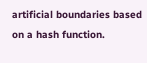artificial boundaries based on a hash function.